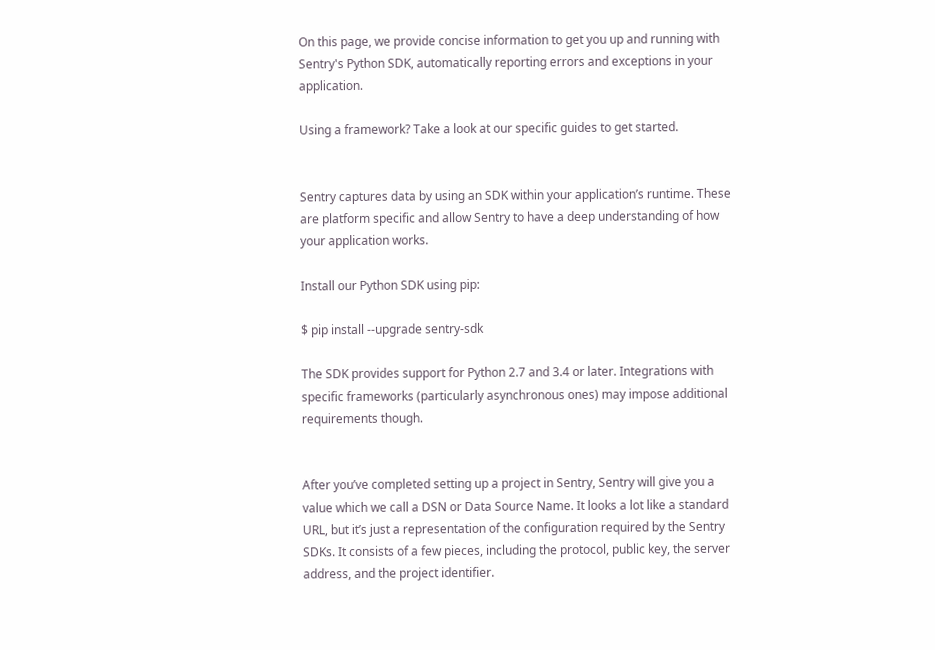On this page, we provide concise information to get you up and running with Sentry's Python SDK, automatically reporting errors and exceptions in your application.

Using a framework? Take a look at our specific guides to get started.


Sentry captures data by using an SDK within your application’s runtime. These are platform specific and allow Sentry to have a deep understanding of how your application works.

Install our Python SDK using pip:

$ pip install --upgrade sentry-sdk

The SDK provides support for Python 2.7 and 3.4 or later. Integrations with specific frameworks (particularly asynchronous ones) may impose additional requirements though.


After you’ve completed setting up a project in Sentry, Sentry will give you a value which we call a DSN or Data Source Name. It looks a lot like a standard URL, but it’s just a representation of the configuration required by the Sentry SDKs. It consists of a few pieces, including the protocol, public key, the server address, and the project identifier.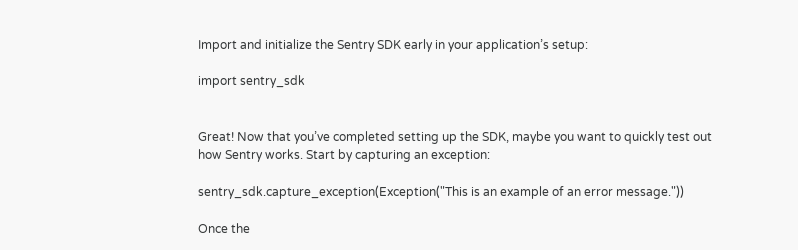Import and initialize the Sentry SDK early in your application’s setup:

import sentry_sdk


Great! Now that you’ve completed setting up the SDK, maybe you want to quickly test out how Sentry works. Start by capturing an exception:

sentry_sdk.capture_exception(Exception("This is an example of an error message."))

Once the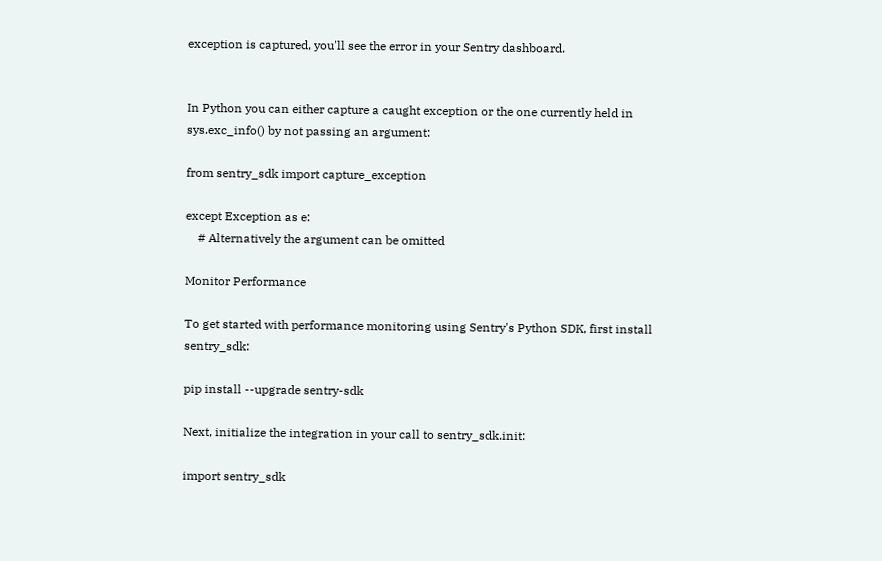exception is captured, you'll see the error in your Sentry dashboard.


In Python you can either capture a caught exception or the one currently held in sys.exc_info() by not passing an argument:

from sentry_sdk import capture_exception

except Exception as e:
    # Alternatively the argument can be omitted

Monitor Performance

To get started with performance monitoring using Sentry's Python SDK, first install sentry_sdk:

pip install --upgrade sentry-sdk

Next, initialize the integration in your call to sentry_sdk.init:

import sentry_sdk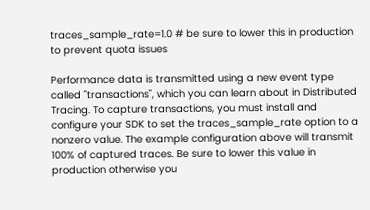traces_sample_rate=1.0 # be sure to lower this in production to prevent quota issues

Performance data is transmitted using a new event type called "transactions", which you can learn about in Distributed Tracing. To capture transactions, you must install and configure your SDK to set the traces_sample_rate option to a nonzero value. The example configuration above will transmit 100% of captured traces. Be sure to lower this value in production otherwise you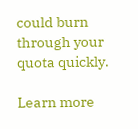could burn through your quota quickly.

Learn more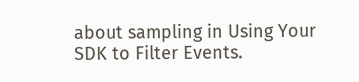about sampling in Using Your SDK to Filter Events.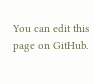You can edit this page on GitHub.